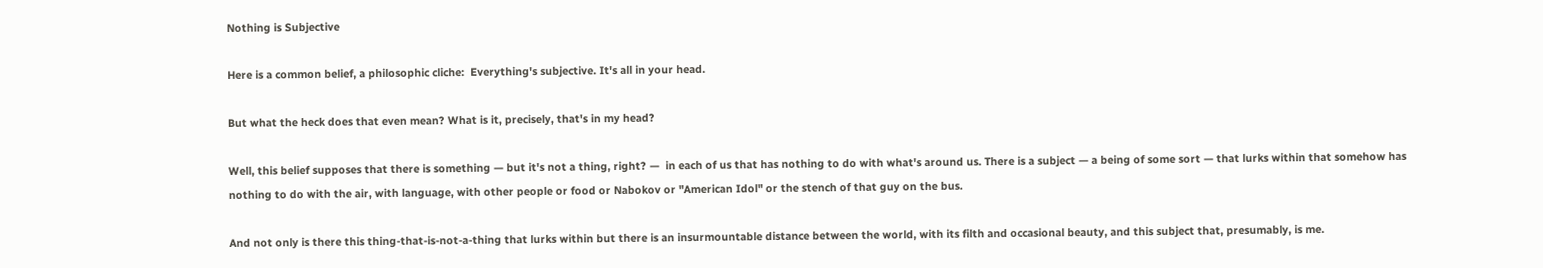Nothing is Subjective

Here is a common belief, a philosophic cliche:  Everything's subjective. It's all in your head.

But what the heck does that even mean? What is it, precisely, that's in my head?

Well, this belief supposes that there is something — but it's not a thing, right? —  in each of us that has nothing to do with what's around us. There is a subject — a being of some sort — that lurks within that somehow has nothing to do with the air, with language, with other people or food or Nabokov or "American Idol" or the stench of that guy on the bus.

And not only is there this thing-that-is-not-a-thing that lurks within but there is an insurmountable distance between the world, with its filth and occasional beauty, and this subject that, presumably, is me.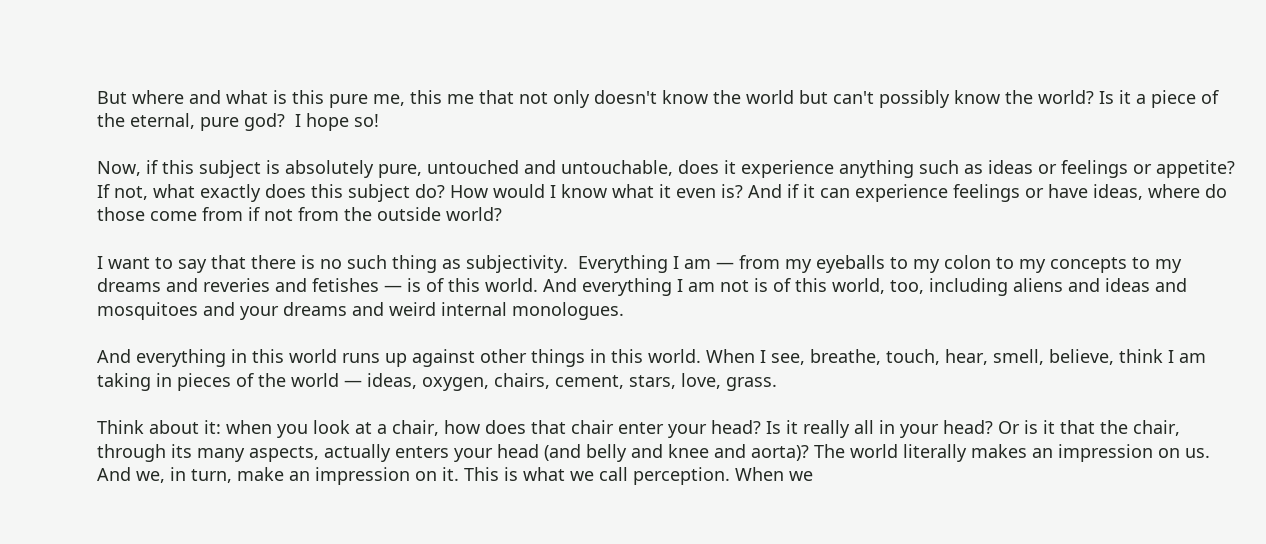But where and what is this pure me, this me that not only doesn't know the world but can't possibly know the world? Is it a piece of the eternal, pure god?  I hope so!

Now, if this subject is absolutely pure, untouched and untouchable, does it experience anything such as ideas or feelings or appetite? If not, what exactly does this subject do? How would I know what it even is? And if it can experience feelings or have ideas, where do those come from if not from the outside world?

I want to say that there is no such thing as subjectivity.  Everything I am — from my eyeballs to my colon to my concepts to my dreams and reveries and fetishes — is of this world. And everything I am not is of this world, too, including aliens and ideas and mosquitoes and your dreams and weird internal monologues.

And everything in this world runs up against other things in this world. When I see, breathe, touch, hear, smell, believe, think I am taking in pieces of the world — ideas, oxygen, chairs, cement, stars, love, grass.

Think about it: when you look at a chair, how does that chair enter your head? Is it really all in your head? Or is it that the chair, through its many aspects, actually enters your head (and belly and knee and aorta)? The world literally makes an impression on us. And we, in turn, make an impression on it. This is what we call perception. When we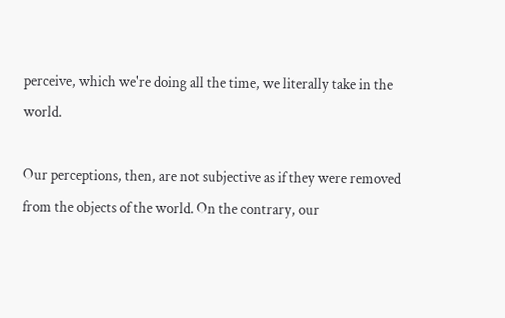perceive, which we're doing all the time, we literally take in the world.

Our perceptions, then, are not subjective as if they were removed from the objects of the world. On the contrary, our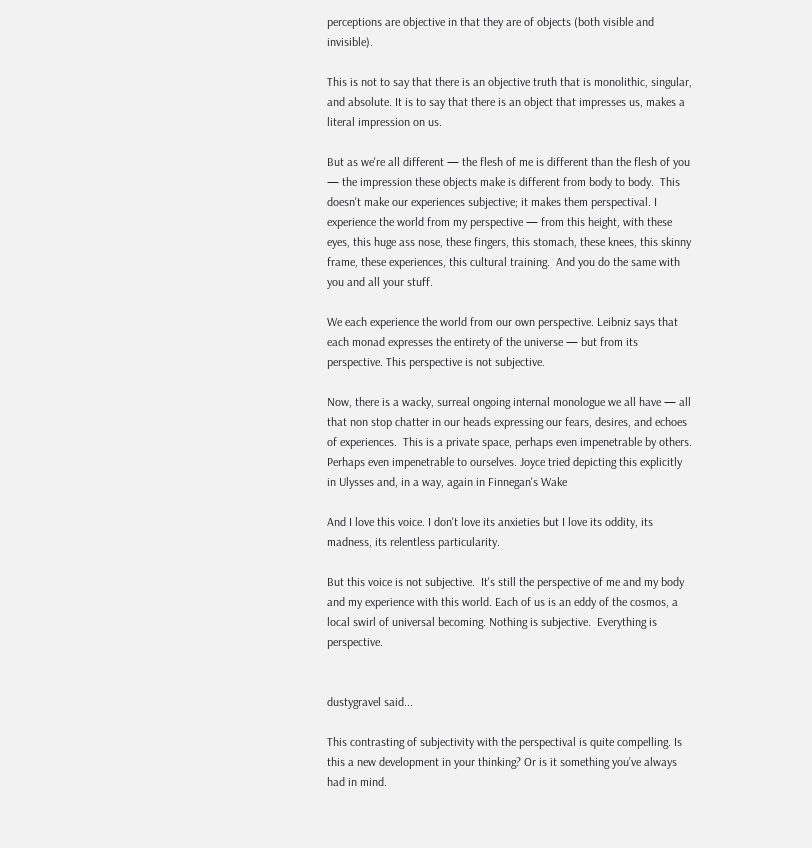perceptions are objective in that they are of objects (both visible and invisible).

This is not to say that there is an objective truth that is monolithic, singular, and absolute. It is to say that there is an object that impresses us, makes a literal impression on us.

But as we're all different — the flesh of me is different than the flesh of you — the impression these objects make is different from body to body.  This doesn't make our experiences subjective; it makes them perspectival. I experience the world from my perspective — from this height, with these eyes, this huge ass nose, these fingers, this stomach, these knees, this skinny frame, these experiences, this cultural training.  And you do the same with you and all your stuff.

We each experience the world from our own perspective. Leibniz says that each monad expresses the entirety of the universe — but from its perspective. This perspective is not subjective.

Now, there is a wacky, surreal ongoing internal monologue we all have — all that non stop chatter in our heads expressing our fears, desires, and echoes of experiences.  This is a private space, perhaps even impenetrable by others. Perhaps even impenetrable to ourselves. Joyce tried depicting this explicitly in Ulysses and, in a way, again in Finnegan's Wake

And I love this voice. I don't love its anxieties but I love its oddity, its madness, its relentless particularity.

But this voice is not subjective.  It's still the perspective of me and my body and my experience with this world. Each of us is an eddy of the cosmos, a local swirl of universal becoming. Nothing is subjective.  Everything is perspective.


dustygravel said...

This contrasting of subjectivity with the perspectival is quite compelling. Is this a new development in your thinking? Or is it something you’ve always had in mind.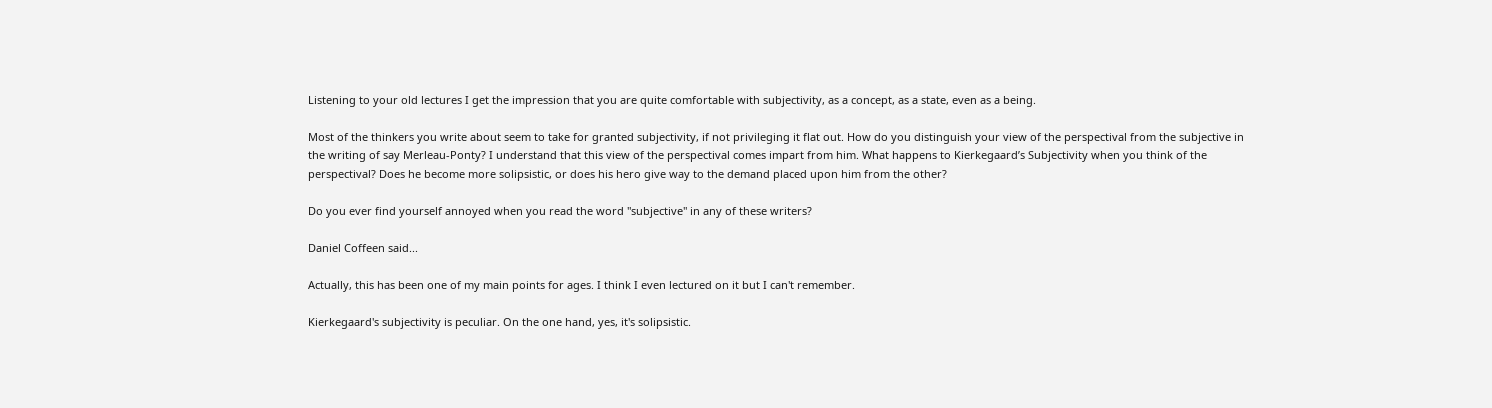Listening to your old lectures I get the impression that you are quite comfortable with subjectivity, as a concept, as a state, even as a being.

Most of the thinkers you write about seem to take for granted subjectivity, if not privileging it flat out. How do you distinguish your view of the perspectival from the subjective in the writing of say Merleau-Ponty? I understand that this view of the perspectival comes impart from him. What happens to Kierkegaard’s Subjectivity when you think of the perspectival? Does he become more solipsistic, or does his hero give way to the demand placed upon him from the other?

Do you ever find yourself annoyed when you read the word "subjective" in any of these writers?

Daniel Coffeen said...

Actually, this has been one of my main points for ages. I think I even lectured on it but I can't remember.

Kierkegaard's subjectivity is peculiar. On the one hand, yes, it's solipsistic.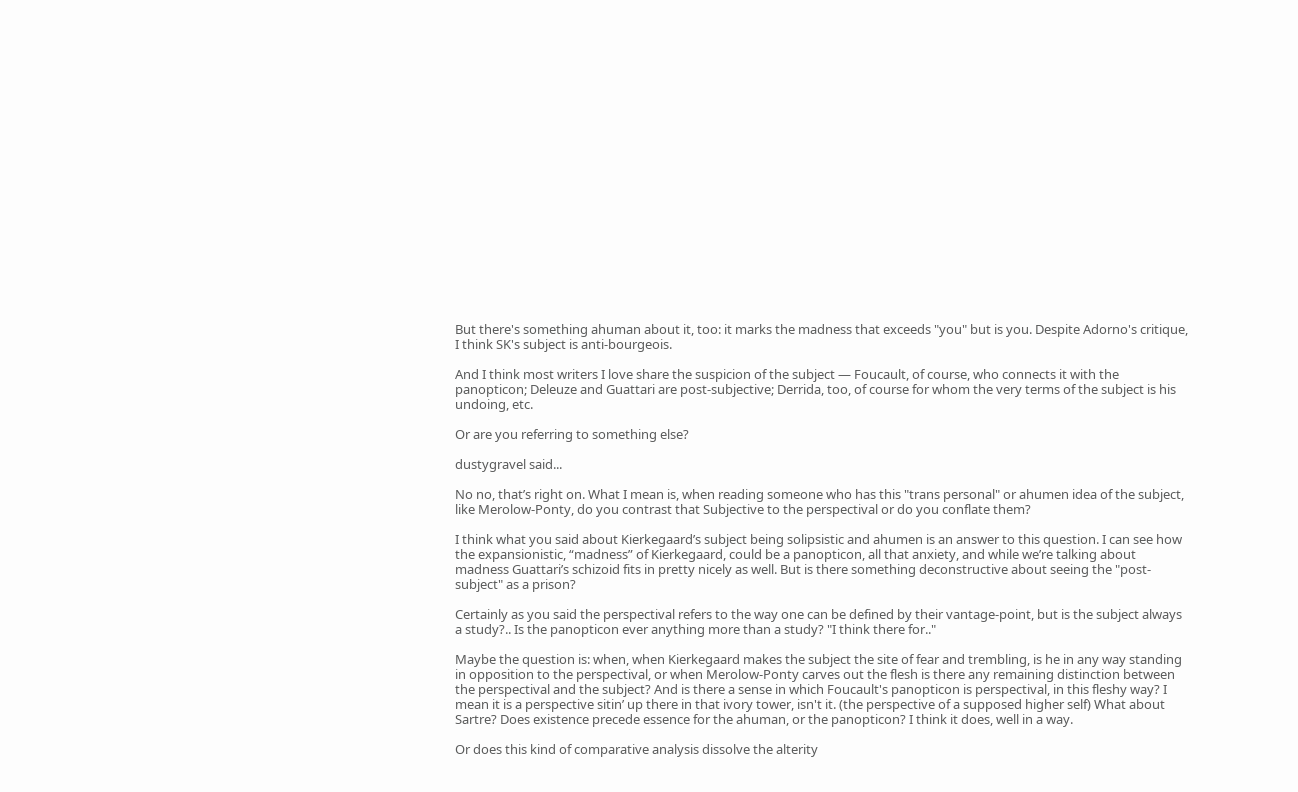But there's something ahuman about it, too: it marks the madness that exceeds "you" but is you. Despite Adorno's critique, I think SK's subject is anti-bourgeois.

And I think most writers I love share the suspicion of the subject — Foucault, of course, who connects it with the panopticon; Deleuze and Guattari are post-subjective; Derrida, too, of course for whom the very terms of the subject is his undoing, etc.

Or are you referring to something else?

dustygravel said...

No no, that’s right on. What I mean is, when reading someone who has this "trans personal" or ahumen idea of the subject, like Merolow-Ponty, do you contrast that Subjective to the perspectival or do you conflate them?

I think what you said about Kierkegaard’s subject being solipsistic and ahumen is an answer to this question. I can see how the expansionistic, “madness” of Kierkegaard, could be a panopticon, all that anxiety, and while we’re talking about madness Guattari’s schizoid fits in pretty nicely as well. But is there something deconstructive about seeing the "post-subject" as a prison?

Certainly as you said the perspectival refers to the way one can be defined by their vantage-point, but is the subject always a study?.. Is the panopticon ever anything more than a study? "I think there for.."

Maybe the question is: when, when Kierkegaard makes the subject the site of fear and trembling, is he in any way standing in opposition to the perspectival, or when Merolow-Ponty carves out the flesh is there any remaining distinction between the perspectival and the subject? And is there a sense in which Foucault's panopticon is perspectival, in this fleshy way? I mean it is a perspective sitin’ up there in that ivory tower, isn't it. (the perspective of a supposed higher self) What about Sartre? Does existence precede essence for the ahuman, or the panopticon? I think it does, well in a way.

Or does this kind of comparative analysis dissolve the alterity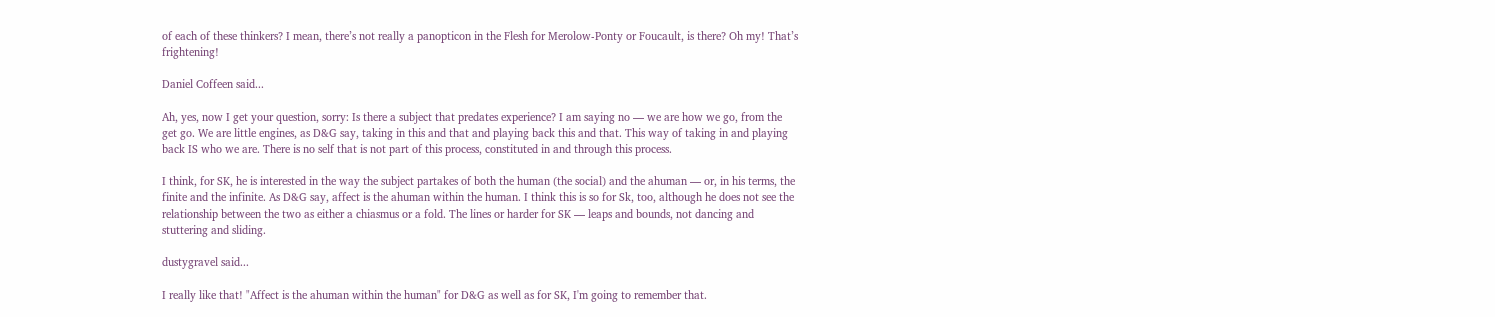of each of these thinkers? I mean, there’s not really a panopticon in the Flesh for Merolow-Ponty or Foucault, is there? Oh my! That’s frightening!

Daniel Coffeen said...

Ah, yes, now I get your question, sorry: Is there a subject that predates experience? I am saying no — we are how we go, from the get go. We are little engines, as D&G say, taking in this and that and playing back this and that. This way of taking in and playing back IS who we are. There is no self that is not part of this process, constituted in and through this process.

I think, for SK, he is interested in the way the subject partakes of both the human (the social) and the ahuman — or, in his terms, the finite and the infinite. As D&G say, affect is the ahuman within the human. I think this is so for Sk, too, although he does not see the relationship between the two as either a chiasmus or a fold. The lines or harder for SK — leaps and bounds, not dancing and stuttering and sliding.

dustygravel said...

I really like that! "Affect is the ahuman within the human" for D&G as well as for SK, I'm going to remember that.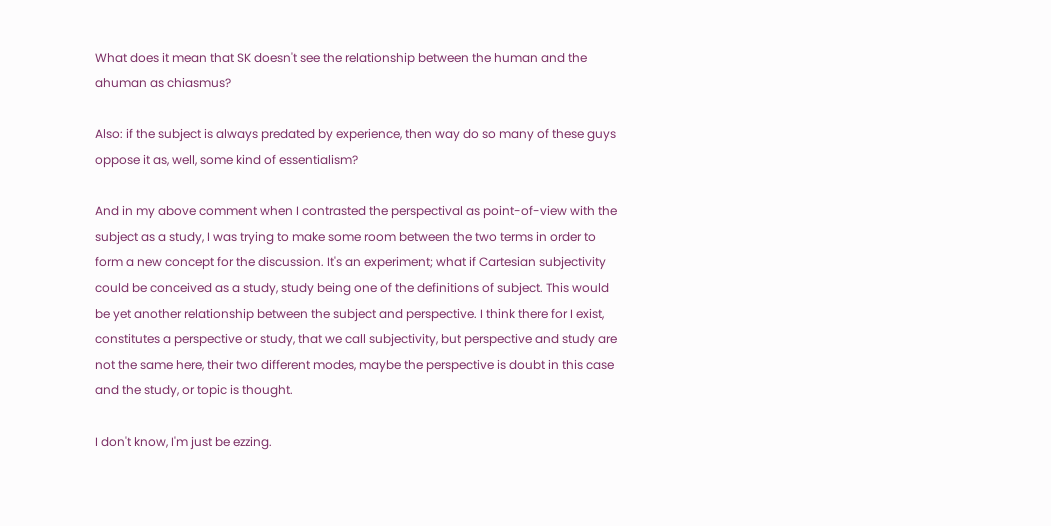What does it mean that SK doesn't see the relationship between the human and the ahuman as chiasmus?

Also: if the subject is always predated by experience, then way do so many of these guys oppose it as, well, some kind of essentialism?

And in my above comment when I contrasted the perspectival as point-of-view with the subject as a study, I was trying to make some room between the two terms in order to form a new concept for the discussion. It's an experiment; what if Cartesian subjectivity could be conceived as a study, study being one of the definitions of subject. This would be yet another relationship between the subject and perspective. I think there for I exist, constitutes a perspective or study, that we call subjectivity, but perspective and study are not the same here, their two different modes, maybe the perspective is doubt in this case and the study, or topic is thought.

I don't know, I'm just be ezzing.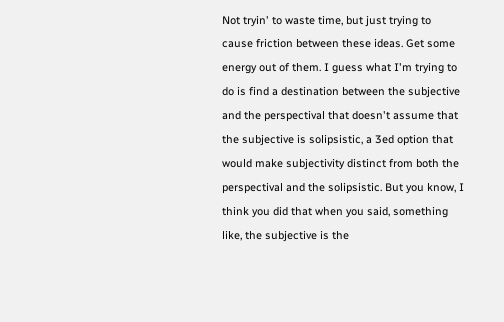Not tryin' to waste time, but just trying to cause friction between these ideas. Get some energy out of them. I guess what I'm trying to do is find a destination between the subjective and the perspectival that doesn't assume that the subjective is solipsistic, a 3ed option that would make subjectivity distinct from both the perspectival and the solipsistic. But you know, I think you did that when you said, something like, the subjective is the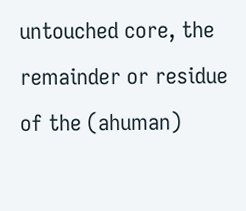untouched core, the remainder or residue of the (ahuman)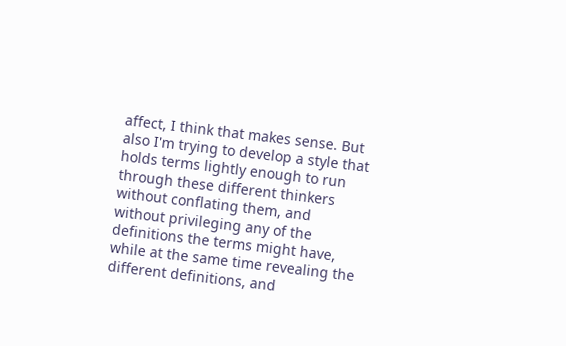affect, I think that makes sense. But also I'm trying to develop a style that holds terms lightly enough to run through these different thinkers without conflating them, and without privileging any of the definitions the terms might have, while at the same time revealing the different definitions, and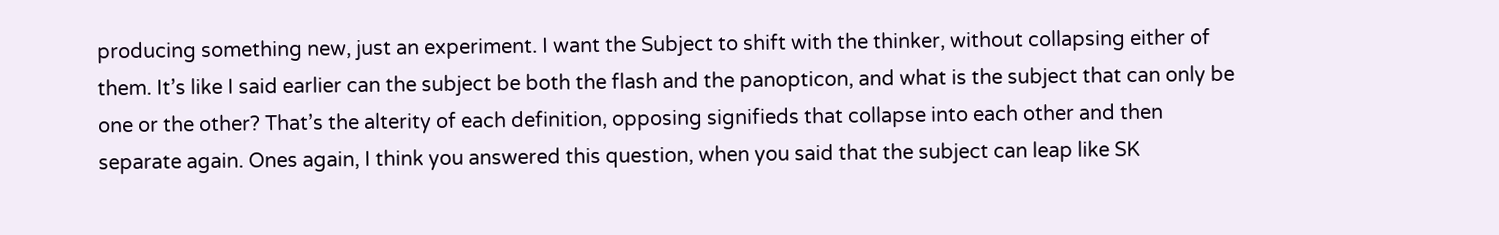producing something new, just an experiment. I want the Subject to shift with the thinker, without collapsing either of them. It’s like I said earlier can the subject be both the flash and the panopticon, and what is the subject that can only be one or the other? That’s the alterity of each definition, opposing signifieds that collapse into each other and then separate again. Ones again, I think you answered this question, when you said that the subject can leap like SK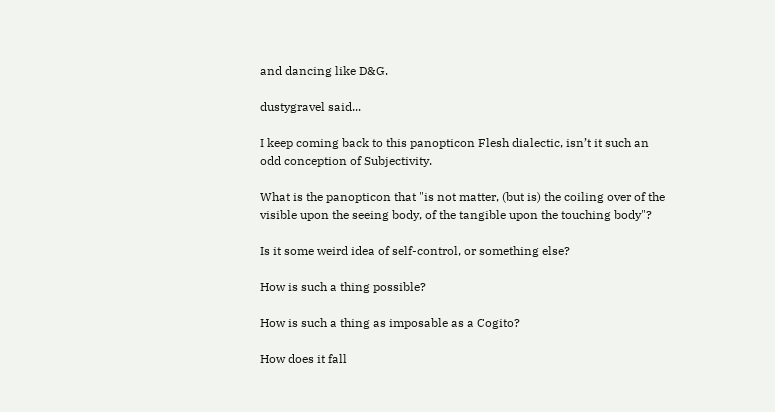and dancing like D&G.

dustygravel said...

I keep coming back to this panopticon Flesh dialectic, isn’t it such an odd conception of Subjectivity.

What is the panopticon that "is not matter, (but is) the coiling over of the visible upon the seeing body, of the tangible upon the touching body"?

Is it some weird idea of self-control, or something else?

How is such a thing possible?

How is such a thing as imposable as a Cogito?

How does it fall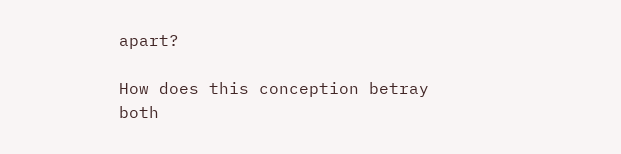apart?

How does this conception betray both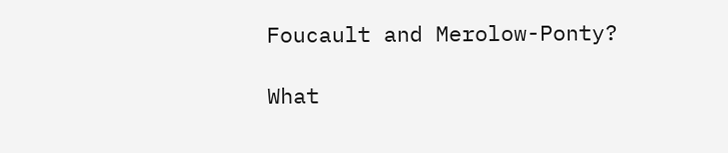Foucault and Merolow-Ponty?

What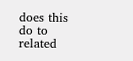does this do to related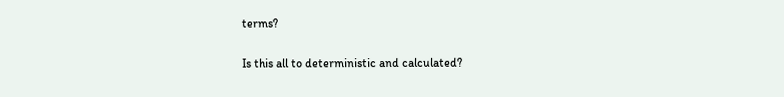terms?

Is this all to deterministic and calculated?